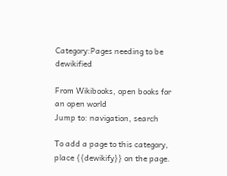Category:Pages needing to be dewikified

From Wikibooks, open books for an open world
Jump to: navigation, search

To add a page to this category, place {{dewikify}} on the page.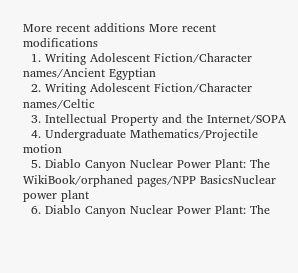More recent additions More recent modifications
  1. Writing Adolescent Fiction/Character names/Ancient Egyptian
  2. Writing Adolescent Fiction/Character names/Celtic
  3. Intellectual Property and the Internet/SOPA
  4. Undergraduate Mathematics/Projectile motion
  5. Diablo Canyon Nuclear Power Plant: The WikiBook/orphaned pages/NPP BasicsNuclear power plant
  6. Diablo Canyon Nuclear Power Plant: The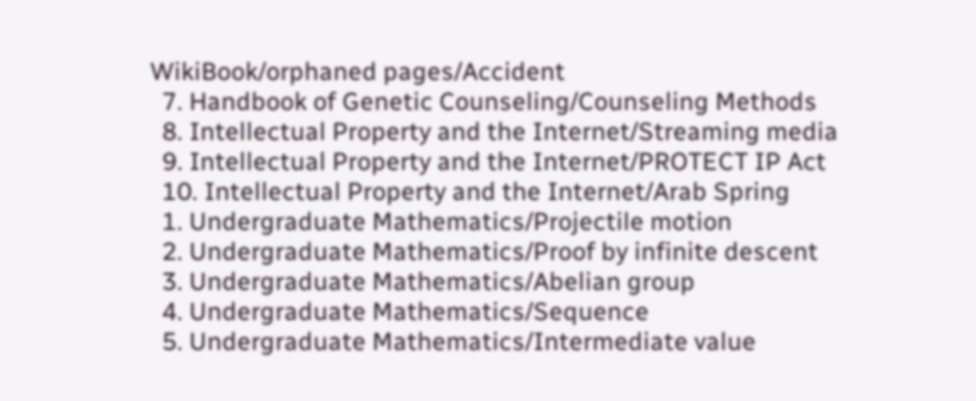WikiBook/orphaned pages/Accident
  7. Handbook of Genetic Counseling/Counseling Methods
  8. Intellectual Property and the Internet/Streaming media
  9. Intellectual Property and the Internet/PROTECT IP Act
  10. Intellectual Property and the Internet/Arab Spring
  1. Undergraduate Mathematics/Projectile motion
  2. Undergraduate Mathematics/Proof by infinite descent
  3. Undergraduate Mathematics/Abelian group
  4. Undergraduate Mathematics/Sequence
  5. Undergraduate Mathematics/Intermediate value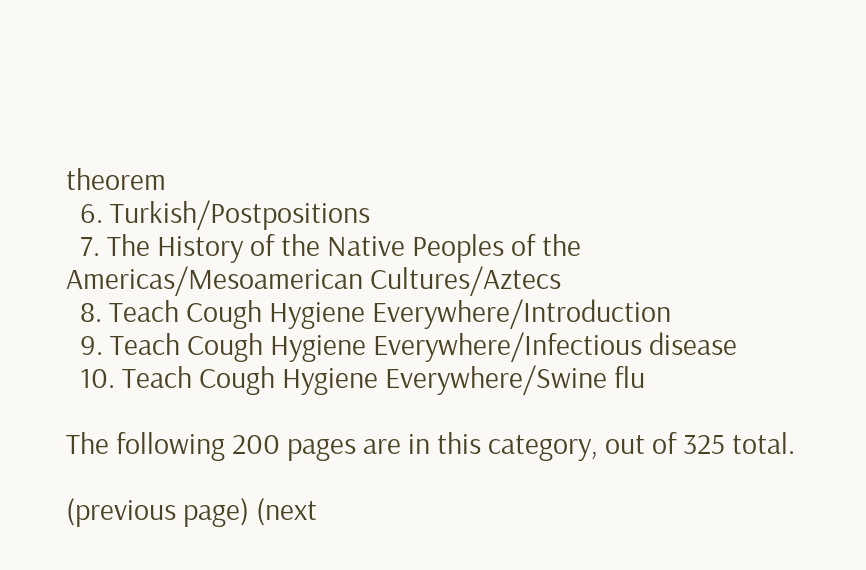theorem
  6. Turkish/Postpositions
  7. The History of the Native Peoples of the Americas/Mesoamerican Cultures/Aztecs
  8. Teach Cough Hygiene Everywhere/Introduction
  9. Teach Cough Hygiene Everywhere/Infectious disease
  10. Teach Cough Hygiene Everywhere/Swine flu

The following 200 pages are in this category, out of 325 total.

(previous page) (next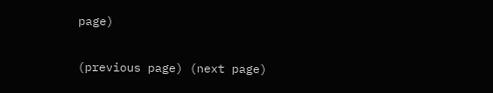page)


(previous page) (next page)